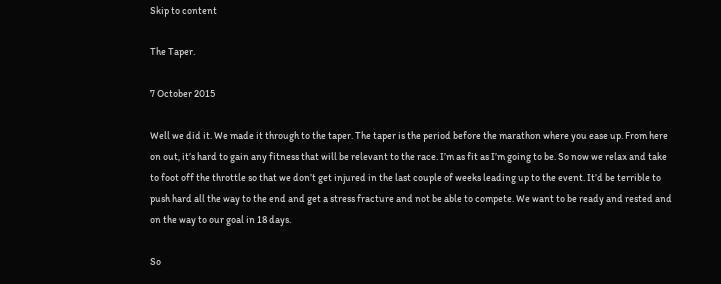Skip to content

The Taper.

7 October 2015

Well we did it. We made it through to the taper. The taper is the period before the marathon where you ease up. From here on out, it’s hard to gain any fitness that will be relevant to the race. I’m as fit as I’m going to be. So now we relax and take to foot off the throttle so that we don’t get injured in the last couple of weeks leading up to the event. It’d be terrible to push hard all the way to the end and get a stress fracture and not be able to compete. We want to be ready and rested and on the way to our goal in 18 days.

So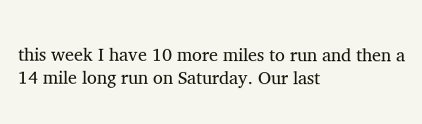this week I have 10 more miles to run and then a 14 mile long run on Saturday. Our last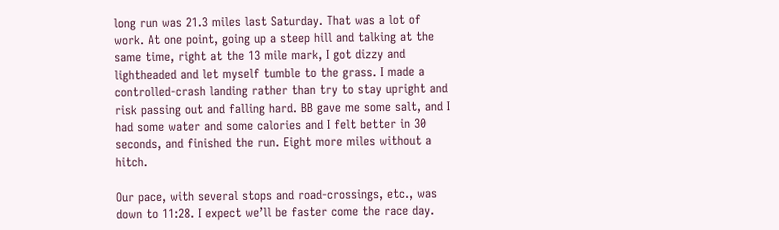long run was 21.3 miles last Saturday. That was a lot of work. At one point, going up a steep hill and talking at the same time, right at the 13 mile mark, I got dizzy and lightheaded and let myself tumble to the grass. I made a controlled-crash landing rather than try to stay upright and risk passing out and falling hard. BB gave me some salt, and I had some water and some calories and I felt better in 30 seconds, and finished the run. Eight more miles without a hitch.

Our pace, with several stops and road-crossings, etc., was down to 11:28. I expect we’ll be faster come the race day.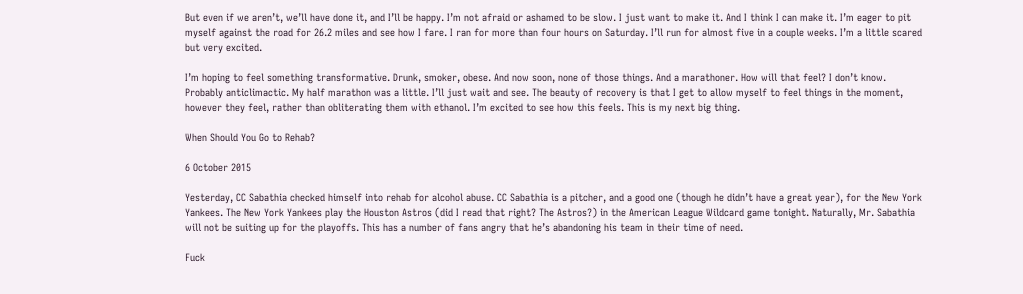But even if we aren’t, we’ll have done it, and I’ll be happy. I’m not afraid or ashamed to be slow. I just want to make it. And I think I can make it. I’m eager to pit myself against the road for 26.2 miles and see how I fare. I ran for more than four hours on Saturday. I’ll run for almost five in a couple weeks. I’m a little scared but very excited.

I’m hoping to feel something transformative. Drunk, smoker, obese. And now soon, none of those things. And a marathoner. How will that feel? I don’t know. Probably anticlimactic. My half marathon was a little. I’ll just wait and see. The beauty of recovery is that I get to allow myself to feel things in the moment, however they feel, rather than obliterating them with ethanol. I’m excited to see how this feels. This is my next big thing.

When Should You Go to Rehab?

6 October 2015

Yesterday, CC Sabathia checked himself into rehab for alcohol abuse. CC Sabathia is a pitcher, and a good one (though he didn’t have a great year), for the New York Yankees. The New York Yankees play the Houston Astros (did I read that right? The Astros?) in the American League Wildcard game tonight. Naturally, Mr. Sabathia will not be suiting up for the playoffs. This has a number of fans angry that he’s abandoning his team in their time of need.

Fuck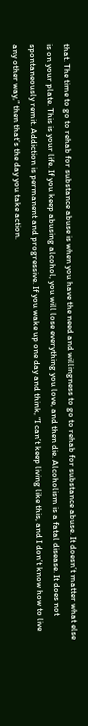that. The time to go to rehab for substance abuse is when you have the need and willingness to go to rehab for substance abuse. It doesn’t matter what else is on your plate. This is your life. If you keep abusing alcohol, you will lose everything you love, and then die. Alcoholism is a fatal disease. It does not spontaneously remit. Addiction is permanent and progressive. If you wake up one day and think, “I can’t keep living like this, and I don’t know how to live any other way,” then that’s the day you take action.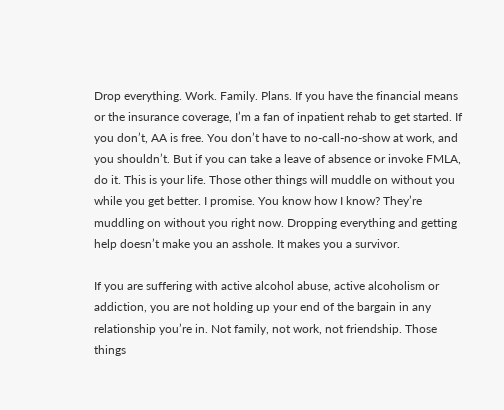Drop everything. Work. Family. Plans. If you have the financial means or the insurance coverage, I’m a fan of inpatient rehab to get started. If you don’t, AA is free. You don’t have to no-call-no-show at work, and you shouldn’t. But if you can take a leave of absence or invoke FMLA, do it. This is your life. Those other things will muddle on without you while you get better. I promise. You know how I know? They’re muddling on without you right now. Dropping everything and getting help doesn’t make you an asshole. It makes you a survivor.

If you are suffering with active alcohol abuse, active alcoholism or addiction, you are not holding up your end of the bargain in any relationship you’re in. Not family, not work, not friendship. Those things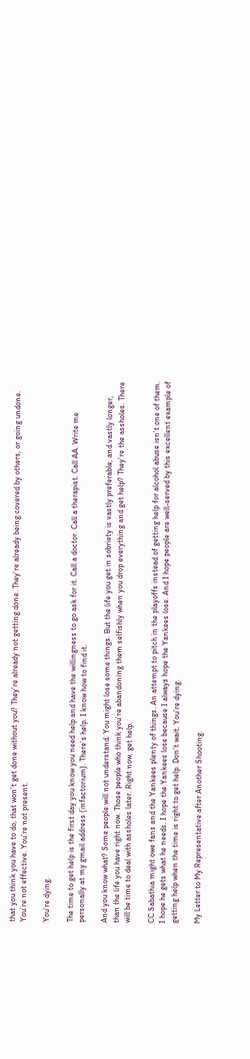that you think you have to do, that won’t get done without you? They’re already not getting done. They’re already being covered by others, or going undone. You’re not effective. You’re not present.

You’re dying.

The time to get help is the first day you know you need help and have the willingness to go ask for it. Call a doctor. Call a therapist. Call AA. Write me personally at my gmail address (infactorium). There’s help. I know how to find it.

And you know what? Some people will not understand. You might lose some things. But the life you get in sobriety is vastly preferable, and vastly longer, than the life you have right now. Those people who think you’re abandoning them selfishly when you drop everything and get help? They’re the assholes. There will be time to deal with assholes later. Right now, get help.

CC Sabathia might owe fans and the Yankees plenty of things. An attempt to pitch in the playoffs instead of getting help for alcohol abuse isn’t one of them. I hope he gets what he needs. I hope the Yankees lose because I always hope the Yankees lose. And I hope people are well-served by this excellent example of getting help when the time is right to get help. Don’t wait. You’re dying.

My Letter to My Representative after Another Shooting.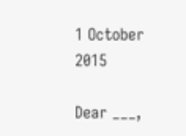1 October 2015

Dear ___,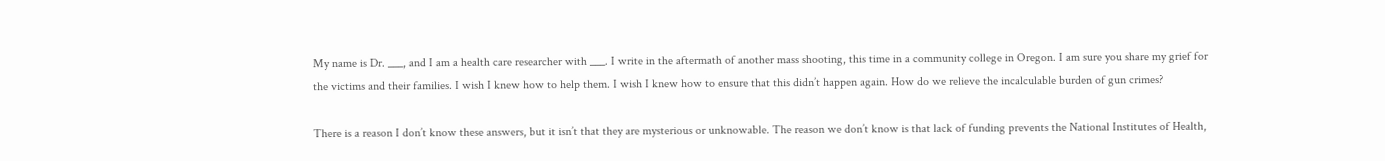My name is Dr. ___, and I am a health care researcher with ___. I write in the aftermath of another mass shooting, this time in a community college in Oregon. I am sure you share my grief for the victims and their families. I wish I knew how to help them. I wish I knew how to ensure that this didn’t happen again. How do we relieve the incalculable burden of gun crimes?

There is a reason I don’t know these answers, but it isn’t that they are mysterious or unknowable. The reason we don’t know is that lack of funding prevents the National Institutes of Health,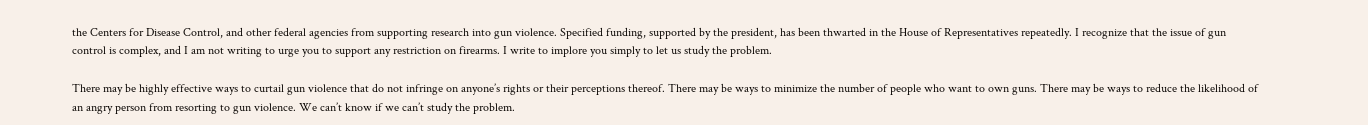the Centers for Disease Control, and other federal agencies from supporting research into gun violence. Specified funding, supported by the president, has been thwarted in the House of Representatives repeatedly. I recognize that the issue of gun control is complex, and I am not writing to urge you to support any restriction on firearms. I write to implore you simply to let us study the problem.

There may be highly effective ways to curtail gun violence that do not infringe on anyone’s rights or their perceptions thereof. There may be ways to minimize the number of people who want to own guns. There may be ways to reduce the likelihood of an angry person from resorting to gun violence. We can’t know if we can’t study the problem.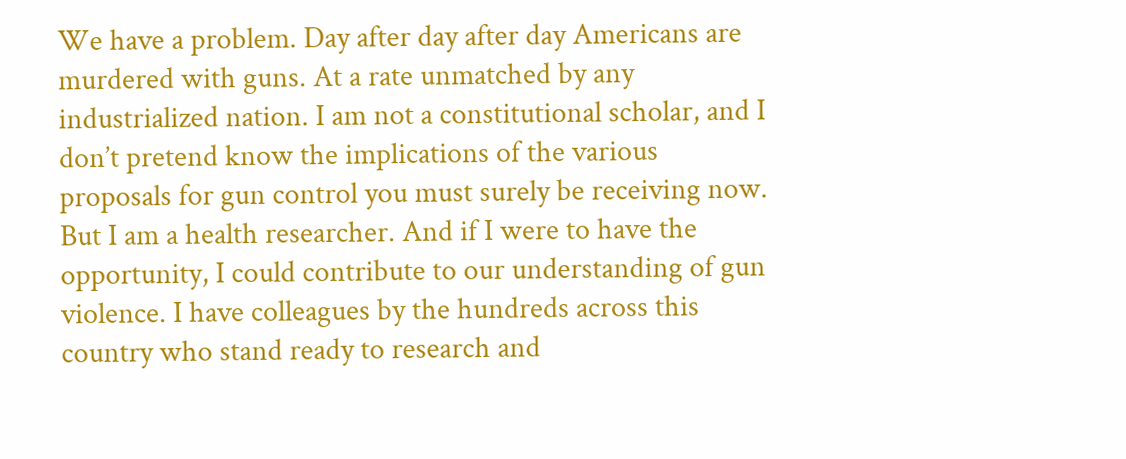We have a problem. Day after day after day Americans are murdered with guns. At a rate unmatched by any industrialized nation. I am not a constitutional scholar, and I don’t pretend know the implications of the various proposals for gun control you must surely be receiving now. But I am a health researcher. And if I were to have the opportunity, I could contribute to our understanding of gun violence. I have colleagues by the hundreds across this country who stand ready to research and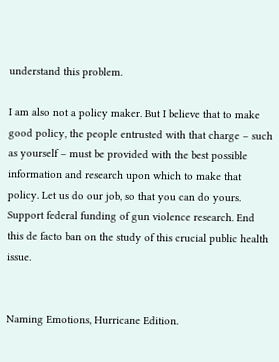understand this problem.

I am also not a policy maker. But I believe that to make good policy, the people entrusted with that charge – such as yourself – must be provided with the best possible information and research upon which to make that policy. Let us do our job, so that you can do yours. Support federal funding of gun violence research. End this de facto ban on the study of this crucial public health issue.


Naming Emotions, Hurricane Edition.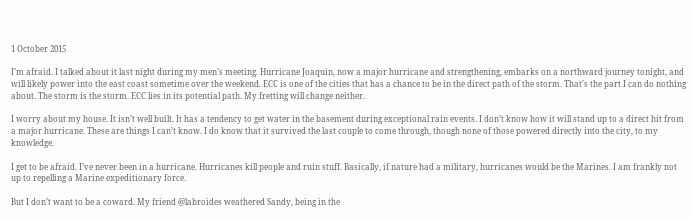1 October 2015

I’m afraid. I talked about it last night during my men’s meeting. Hurricane Joaquin, now a major hurricane and strengthening, embarks on a northward journey tonight, and will likely power into the east coast sometime over the weekend. ECC is one of the cities that has a chance to be in the direct path of the storm. That’s the part I can do nothing about. The storm is the storm. ECC lies in its potential path. My fretting will change neither.

I worry about my house. It isn’t well built. It has a tendency to get water in the basement during exceptional rain events. I don’t know how it will stand up to a direct hit from a major hurricane. These are things I can’t know. I do know that it survived the last couple to come through, though none of those powered directly into the city, to my knowledge.

I get to be afraid. I’ve never been in a hurricane. Hurricanes kill people and ruin stuff. Basically, if nature had a military, hurricanes would be the Marines. I am frankly not up to repelling a Marine expeditionary force.

But I don’t want to be a coward. My friend @labroides weathered Sandy, being in the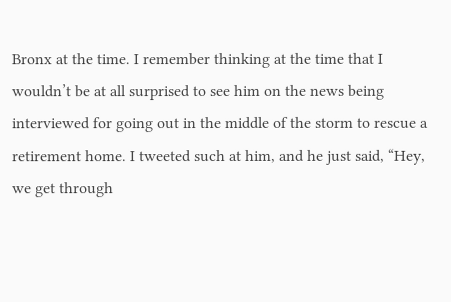Bronx at the time. I remember thinking at the time that I wouldn’t be at all surprised to see him on the news being interviewed for going out in the middle of the storm to rescue a retirement home. I tweeted such at him, and he just said, “Hey, we get through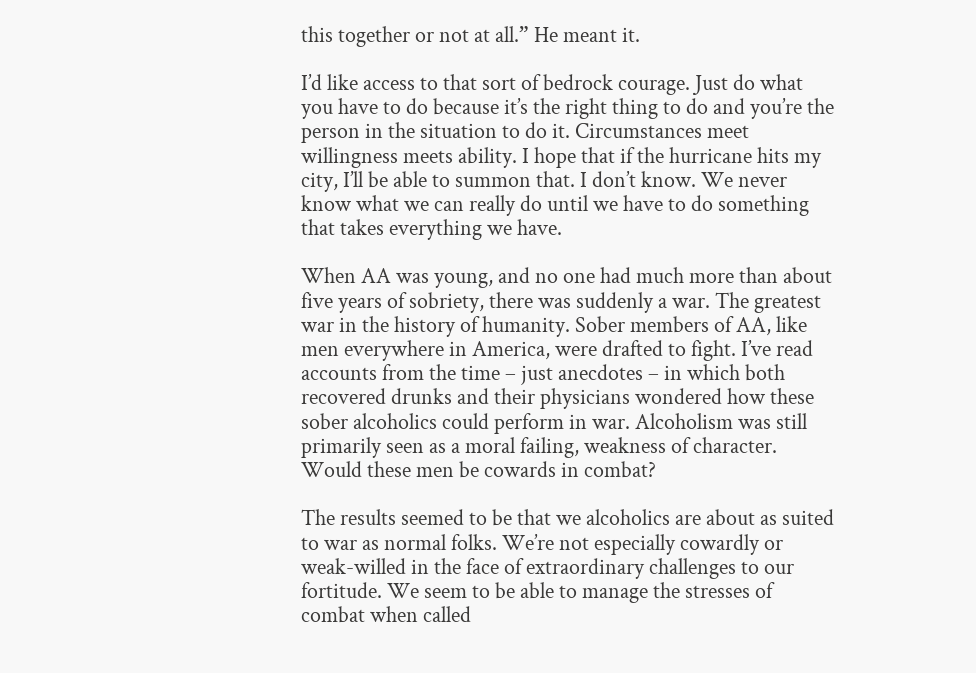this together or not at all.” He meant it.

I’d like access to that sort of bedrock courage. Just do what you have to do because it’s the right thing to do and you’re the person in the situation to do it. Circumstances meet willingness meets ability. I hope that if the hurricane hits my city, I’ll be able to summon that. I don’t know. We never know what we can really do until we have to do something that takes everything we have.

When AA was young, and no one had much more than about five years of sobriety, there was suddenly a war. The greatest war in the history of humanity. Sober members of AA, like men everywhere in America, were drafted to fight. I’ve read accounts from the time – just anecdotes – in which both recovered drunks and their physicians wondered how these sober alcoholics could perform in war. Alcoholism was still primarily seen as a moral failing, weakness of character. Would these men be cowards in combat?

The results seemed to be that we alcoholics are about as suited to war as normal folks. We’re not especially cowardly or weak-willed in the face of extraordinary challenges to our fortitude. We seem to be able to manage the stresses of combat when called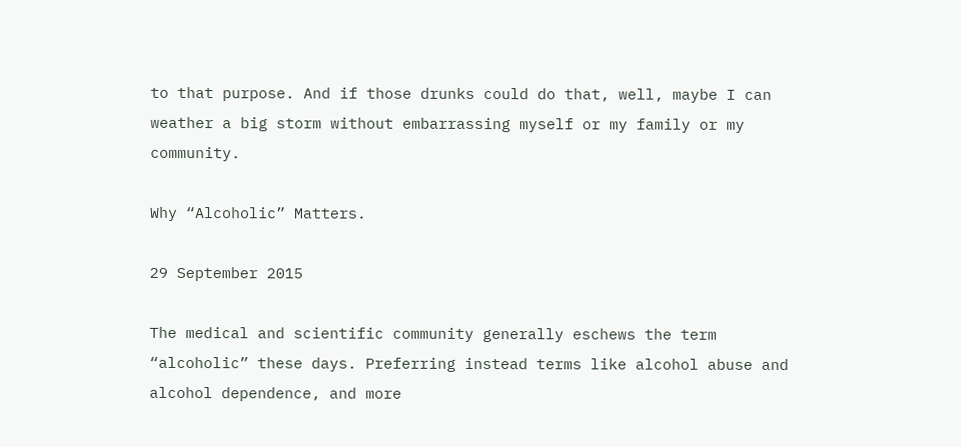to that purpose. And if those drunks could do that, well, maybe I can weather a big storm without embarrassing myself or my family or my community.

Why “Alcoholic” Matters.

29 September 2015

The medical and scientific community generally eschews the term “alcoholic” these days. Preferring instead terms like alcohol abuse and alcohol dependence, and more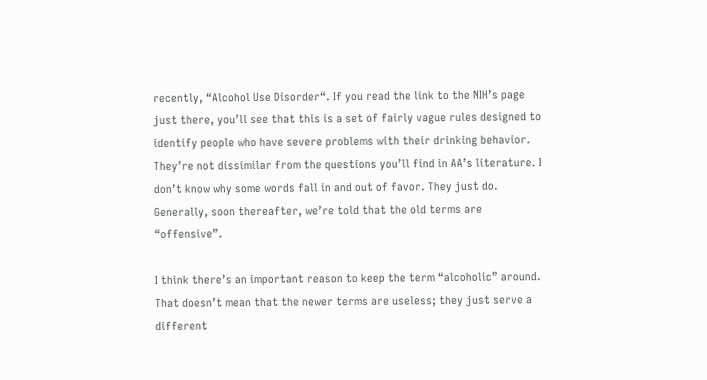recently, “Alcohol Use Disorder“. If you read the link to the NIH’s page just there, you’ll see that this is a set of fairly vague rules designed to identify people who have severe problems with their drinking behavior. They’re not dissimilar from the questions you’ll find in AA’s literature. I don’t know why some words fall in and out of favor. They just do. Generally, soon thereafter, we’re told that the old terms are “offensive”.

I think there’s an important reason to keep the term “alcoholic” around. That doesn’t mean that the newer terms are useless; they just serve a different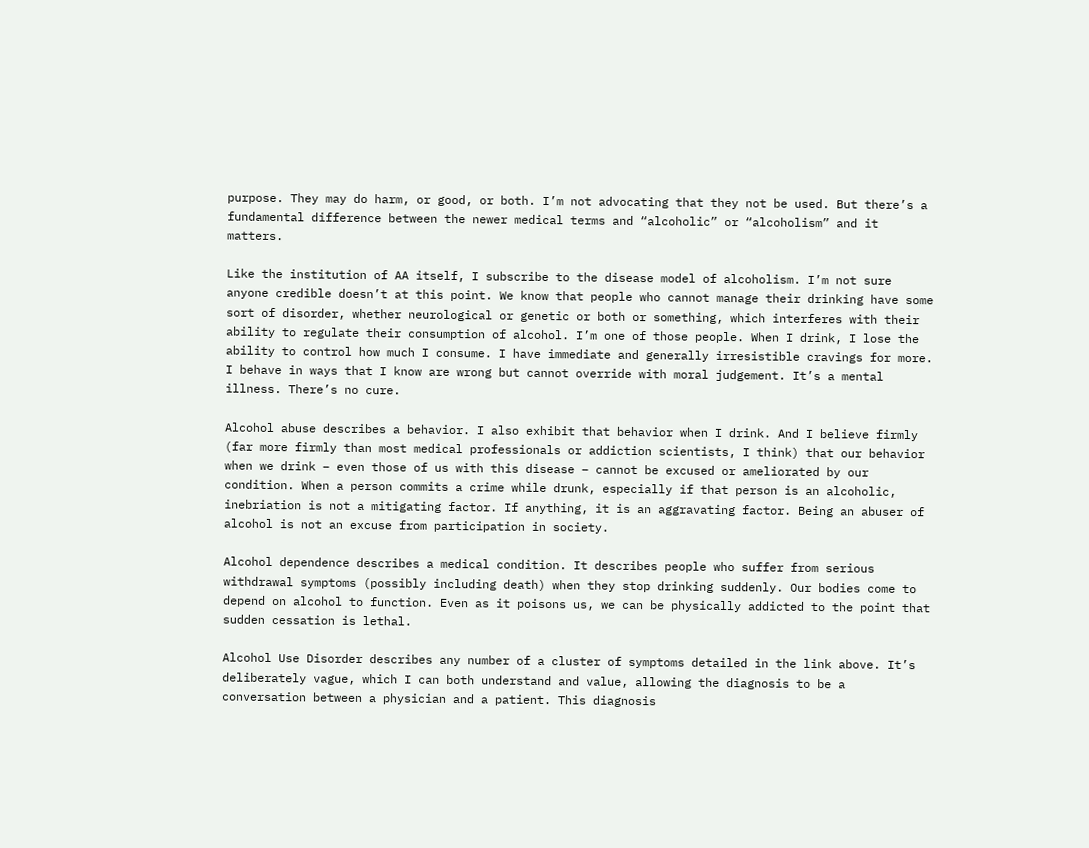purpose. They may do harm, or good, or both. I’m not advocating that they not be used. But there’s a fundamental difference between the newer medical terms and “alcoholic” or “alcoholism” and it matters.

Like the institution of AA itself, I subscribe to the disease model of alcoholism. I’m not sure anyone credible doesn’t at this point. We know that people who cannot manage their drinking have some sort of disorder, whether neurological or genetic or both or something, which interferes with their ability to regulate their consumption of alcohol. I’m one of those people. When I drink, I lose the ability to control how much I consume. I have immediate and generally irresistible cravings for more. I behave in ways that I know are wrong but cannot override with moral judgement. It’s a mental illness. There’s no cure.

Alcohol abuse describes a behavior. I also exhibit that behavior when I drink. And I believe firmly (far more firmly than most medical professionals or addiction scientists, I think) that our behavior when we drink – even those of us with this disease – cannot be excused or ameliorated by our condition. When a person commits a crime while drunk, especially if that person is an alcoholic, inebriation is not a mitigating factor. If anything, it is an aggravating factor. Being an abuser of alcohol is not an excuse from participation in society.

Alcohol dependence describes a medical condition. It describes people who suffer from serious withdrawal symptoms (possibly including death) when they stop drinking suddenly. Our bodies come to depend on alcohol to function. Even as it poisons us, we can be physically addicted to the point that sudden cessation is lethal.

Alcohol Use Disorder describes any number of a cluster of symptoms detailed in the link above. It’s deliberately vague, which I can both understand and value, allowing the diagnosis to be a conversation between a physician and a patient. This diagnosis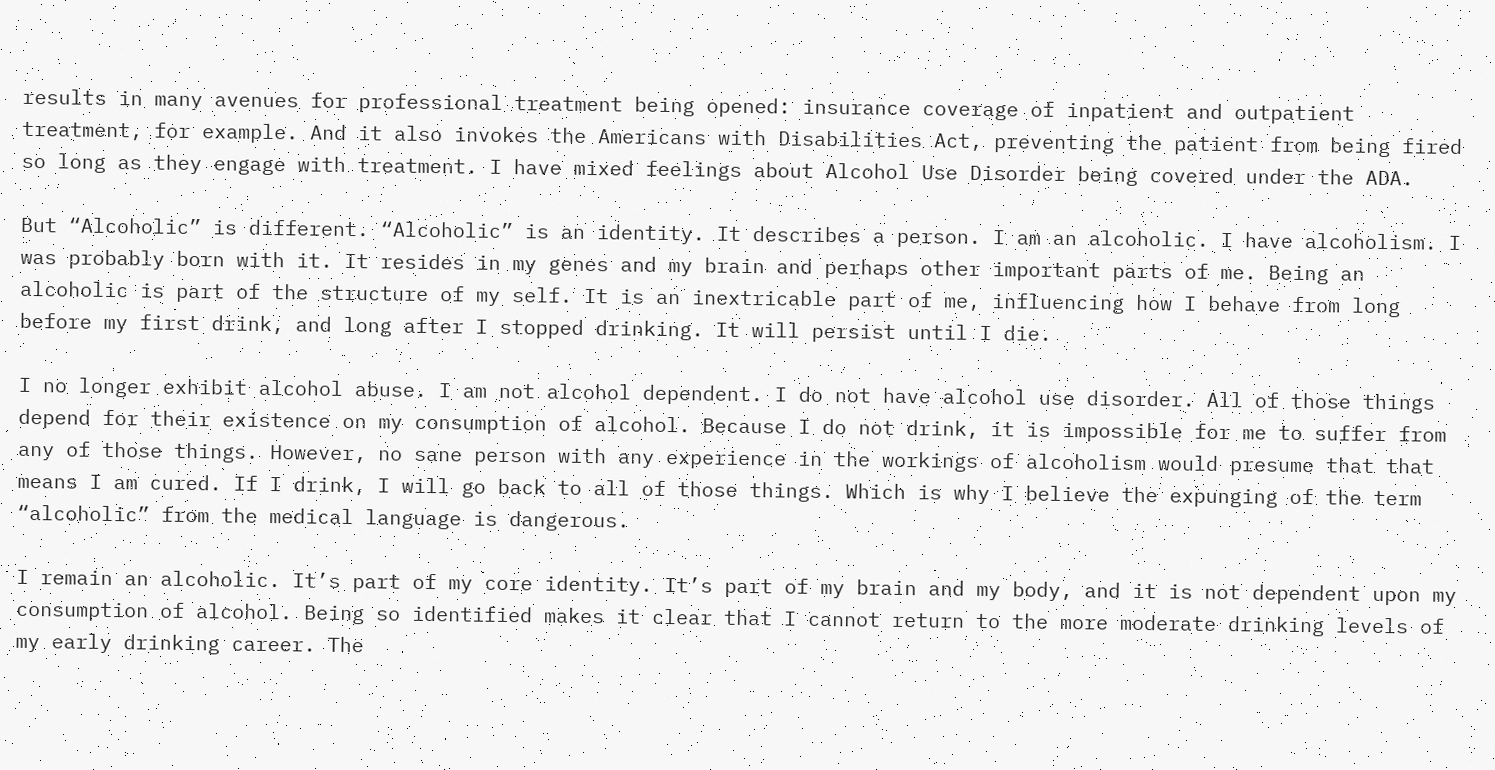results in many avenues for professional treatment being opened: insurance coverage of inpatient and outpatient treatment, for example. And it also invokes the Americans with Disabilities Act, preventing the patient from being fired so long as they engage with treatment. I have mixed feelings about Alcohol Use Disorder being covered under the ADA.

But “Alcoholic” is different. “Alcoholic” is an identity. It describes a person. I am an alcoholic. I have alcoholism. I was probably born with it. It resides in my genes and my brain and perhaps other important parts of me. Being an alcoholic is part of the structure of my self. It is an inextricable part of me, influencing how I behave from long before my first drink, and long after I stopped drinking. It will persist until I die.

I no longer exhibit alcohol abuse. I am not alcohol dependent. I do not have alcohol use disorder. All of those things depend for their existence on my consumption of alcohol. Because I do not drink, it is impossible for me to suffer from any of those things. However, no sane person with any experience in the workings of alcoholism would presume that that means I am cured. If I drink, I will go back to all of those things. Which is why I believe the expunging of the term “alcoholic” from the medical language is dangerous.

I remain an alcoholic. It’s part of my core identity. It’s part of my brain and my body, and it is not dependent upon my consumption of alcohol. Being so identified makes it clear that I cannot return to the more moderate drinking levels of my early drinking career. The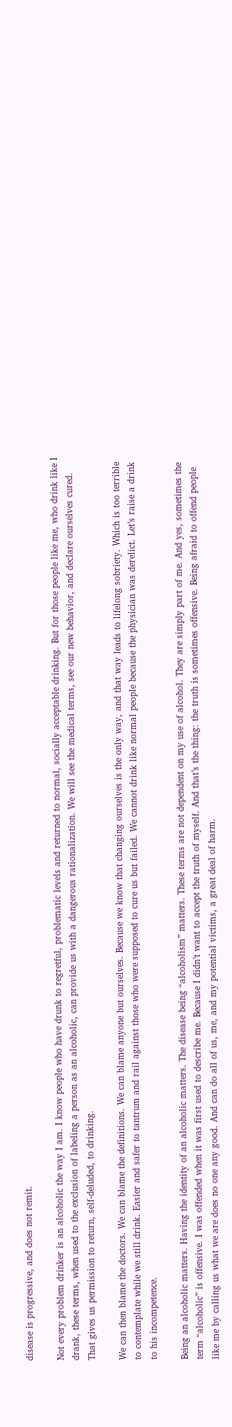disease is progressive, and does not remit.

Not every problem drinker is an alcoholic the way I am. I know people who have drunk to regretful, problematic levels and returned to normal, socially acceptable drinking. But for those people like me, who drink like I drank, these terms, when used to the exclusion of labeling a person as an alcoholic, can provide us with a dangerous rationalization. We will see the medical terms, see our new behavior, and declare ourselves cured. That gives us permission to return, self-deluded, to drinking.

We can then blame the doctors. We can blame the definitions. We can blame anyone but ourselves. Because we know that changing ourselves is the only way, and that way leads to lifelong sobriety. Which is too terrible to contemplate while we still drink. Easier and safer to tantrum and rail against those who were supposed to cure us but failed. We cannot drink like normal people because the physician was derelict. Let’s raise a drink to his incompetence.

Being an alcoholic matters. Having the identity of an alcoholic matters. The disease being “alcoholism” matters. These terms are not dependent on my use of alcohol. They are simply part of me. And yes, sometimes the term “alcoholic” is offensive. I was offended when it was first used to describe me. Because I didn’t want to accept the truth of myself. And that’s the thing: the truth is sometimes offensive. Being afraid to offend people like me by calling us what we are does no one any good. And can do all of us, me, and my potential victims, a great deal of harm.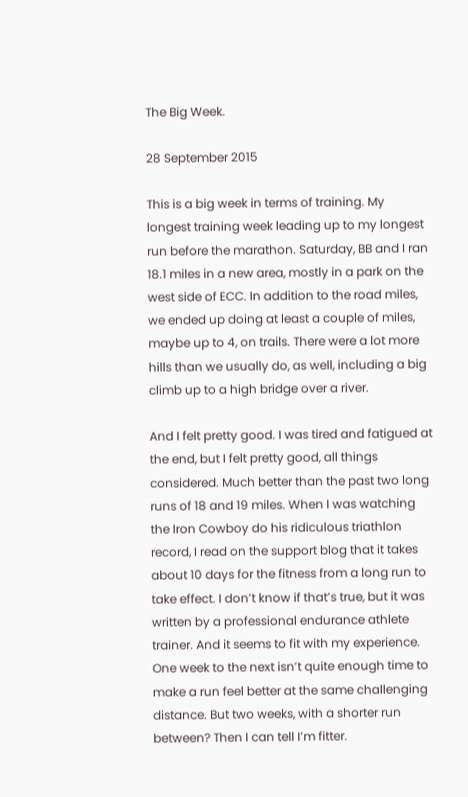The Big Week.

28 September 2015

This is a big week in terms of training. My longest training week leading up to my longest run before the marathon. Saturday, BB and I ran 18.1 miles in a new area, mostly in a park on the west side of ECC. In addition to the road miles, we ended up doing at least a couple of miles, maybe up to 4, on trails. There were a lot more hills than we usually do, as well, including a big climb up to a high bridge over a river.

And I felt pretty good. I was tired and fatigued at the end, but I felt pretty good, all things considered. Much better than the past two long runs of 18 and 19 miles. When I was watching the Iron Cowboy do his ridiculous triathlon record, I read on the support blog that it takes about 10 days for the fitness from a long run to take effect. I don’t know if that’s true, but it was written by a professional endurance athlete trainer. And it seems to fit with my experience. One week to the next isn’t quite enough time to make a run feel better at the same challenging distance. But two weeks, with a shorter run between? Then I can tell I’m fitter.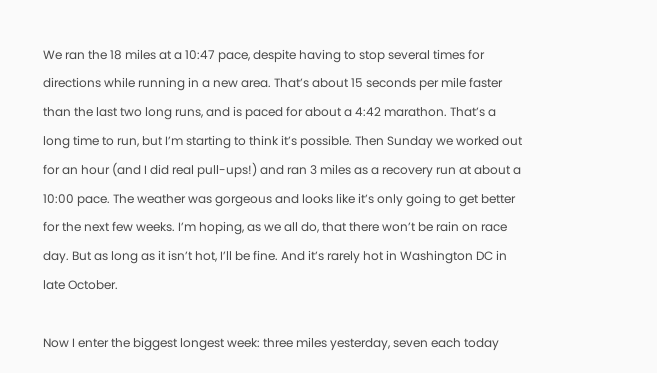We ran the 18 miles at a 10:47 pace, despite having to stop several times for directions while running in a new area. That’s about 15 seconds per mile faster than the last two long runs, and is paced for about a 4:42 marathon. That’s a long time to run, but I’m starting to think it’s possible. Then Sunday we worked out for an hour (and I did real pull-ups!) and ran 3 miles as a recovery run at about a 10:00 pace. The weather was gorgeous and looks like it’s only going to get better for the next few weeks. I’m hoping, as we all do, that there won’t be rain on race day. But as long as it isn’t hot, I’ll be fine. And it’s rarely hot in Washington DC in late October.

Now I enter the biggest longest week: three miles yesterday, seven each today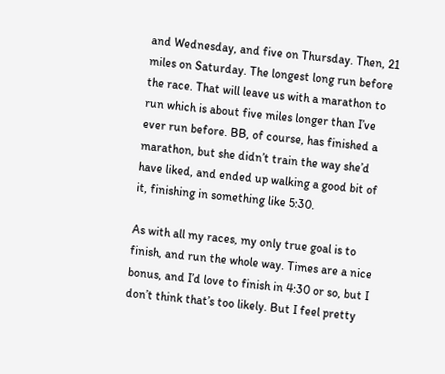and Wednesday, and five on Thursday. Then, 21 miles on Saturday. The longest long run before the race. That will leave us with a marathon to run which is about five miles longer than I’ve ever run before. BB, of course, has finished a marathon, but she didn’t train the way she’d have liked, and ended up walking a good bit of it, finishing in something like 5:30.

As with all my races, my only true goal is to finish, and run the whole way. Times are a nice bonus, and I’d love to finish in 4:30 or so, but I don’t think that’s too likely. But I feel pretty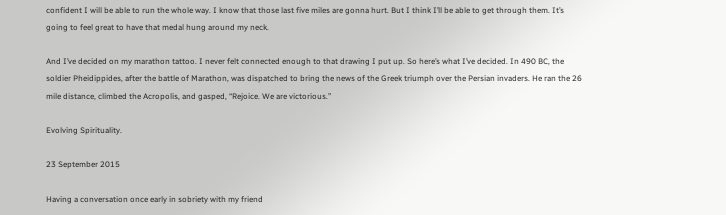confident I will be able to run the whole way. I know that those last five miles are gonna hurt. But I think I’ll be able to get through them. It’s going to feel great to have that medal hung around my neck.

And I’ve decided on my marathon tattoo. I never felt connected enough to that drawing I put up. So here’s what I’ve decided. In 490 BC, the soldier Pheidippides, after the battle of Marathon, was dispatched to bring the news of the Greek triumph over the Persian invaders. He ran the 26 mile distance, climbed the Acropolis, and gasped, “Rejoice. We are victorious.”

Evolving Spirituality.

23 September 2015

Having a conversation once early in sobriety with my friend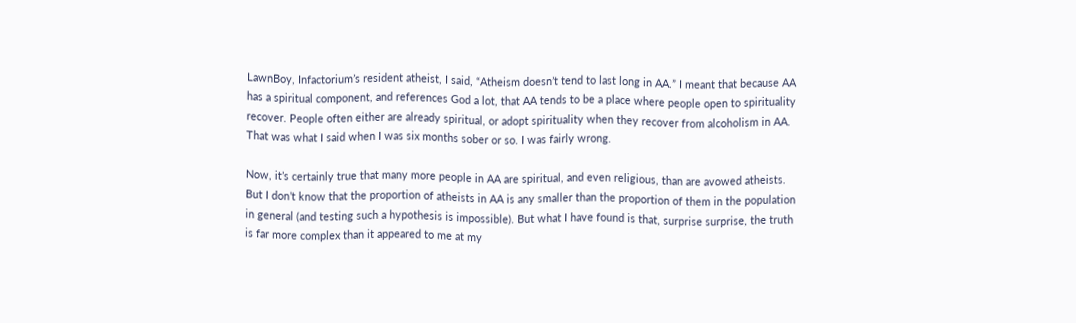LawnBoy, Infactorium’s resident atheist, I said, “Atheism doesn’t tend to last long in AA.” I meant that because AA has a spiritual component, and references God a lot, that AA tends to be a place where people open to spirituality recover. People often either are already spiritual, or adopt spirituality when they recover from alcoholism in AA. That was what I said when I was six months sober or so. I was fairly wrong.

Now, it’s certainly true that many more people in AA are spiritual, and even religious, than are avowed atheists. But I don’t know that the proportion of atheists in AA is any smaller than the proportion of them in the population in general (and testing such a hypothesis is impossible). But what I have found is that, surprise surprise, the truth is far more complex than it appeared to me at my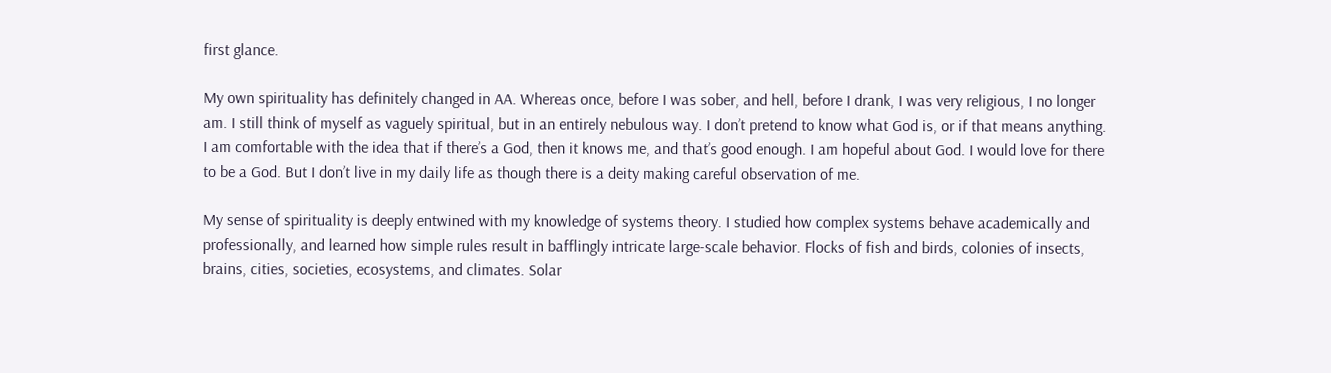first glance.

My own spirituality has definitely changed in AA. Whereas once, before I was sober, and hell, before I drank, I was very religious, I no longer am. I still think of myself as vaguely spiritual, but in an entirely nebulous way. I don’t pretend to know what God is, or if that means anything. I am comfortable with the idea that if there’s a God, then it knows me, and that’s good enough. I am hopeful about God. I would love for there to be a God. But I don’t live in my daily life as though there is a deity making careful observation of me.

My sense of spirituality is deeply entwined with my knowledge of systems theory. I studied how complex systems behave academically and professionally, and learned how simple rules result in bafflingly intricate large-scale behavior. Flocks of fish and birds, colonies of insects, brains, cities, societies, ecosystems, and climates. Solar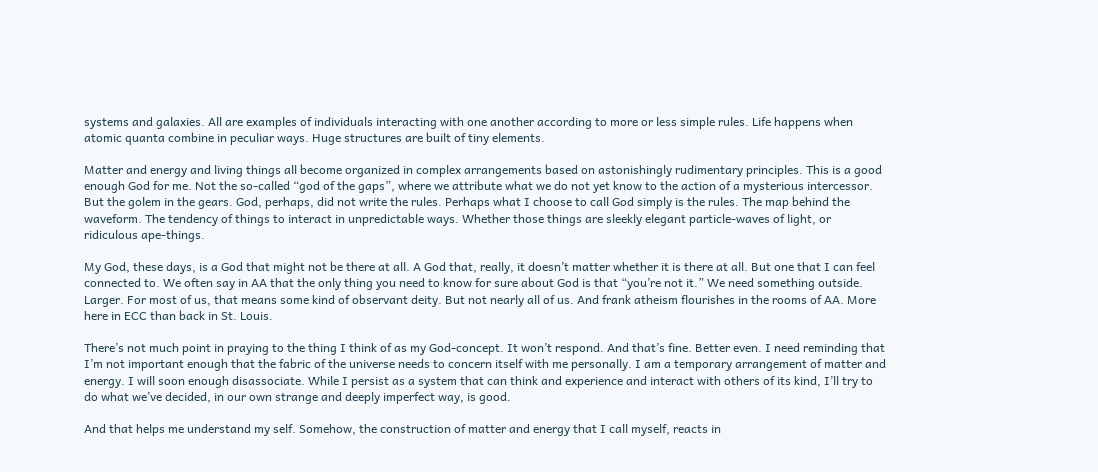systems and galaxies. All are examples of individuals interacting with one another according to more or less simple rules. Life happens when atomic quanta combine in peculiar ways. Huge structures are built of tiny elements.

Matter and energy and living things all become organized in complex arrangements based on astonishingly rudimentary principles. This is a good enough God for me. Not the so-called “god of the gaps”, where we attribute what we do not yet know to the action of a mysterious intercessor. But the golem in the gears. God, perhaps, did not write the rules. Perhaps what I choose to call God simply is the rules. The map behind the waveform. The tendency of things to interact in unpredictable ways. Whether those things are sleekly elegant particle-waves of light, or ridiculous ape-things.

My God, these days, is a God that might not be there at all. A God that, really, it doesn’t matter whether it is there at all. But one that I can feel connected to. We often say in AA that the only thing you need to know for sure about God is that “you’re not it.” We need something outside. Larger. For most of us, that means some kind of observant deity. But not nearly all of us. And frank atheism flourishes in the rooms of AA. More here in ECC than back in St. Louis.

There’s not much point in praying to the thing I think of as my God-concept. It won’t respond. And that’s fine. Better even. I need reminding that I’m not important enough that the fabric of the universe needs to concern itself with me personally. I am a temporary arrangement of matter and energy. I will soon enough disassociate. While I persist as a system that can think and experience and interact with others of its kind, I’ll try to do what we’ve decided, in our own strange and deeply imperfect way, is good.

And that helps me understand my self. Somehow, the construction of matter and energy that I call myself, reacts in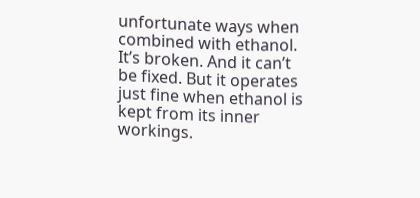unfortunate ways when combined with ethanol. It’s broken. And it can’t be fixed. But it operates just fine when ethanol is kept from its inner workings.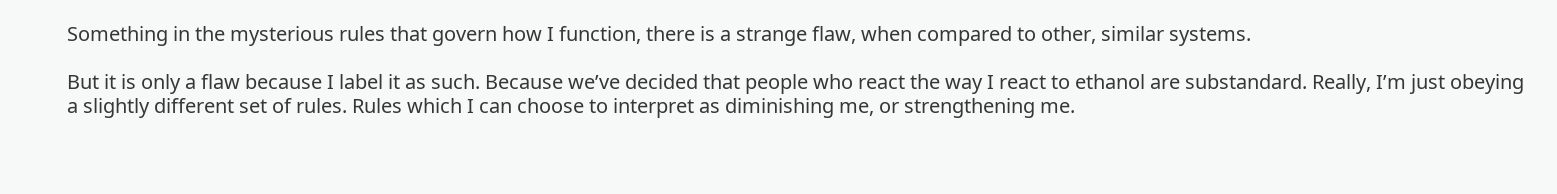Something in the mysterious rules that govern how I function, there is a strange flaw, when compared to other, similar systems.

But it is only a flaw because I label it as such. Because we’ve decided that people who react the way I react to ethanol are substandard. Really, I’m just obeying a slightly different set of rules. Rules which I can choose to interpret as diminishing me, or strengthening me.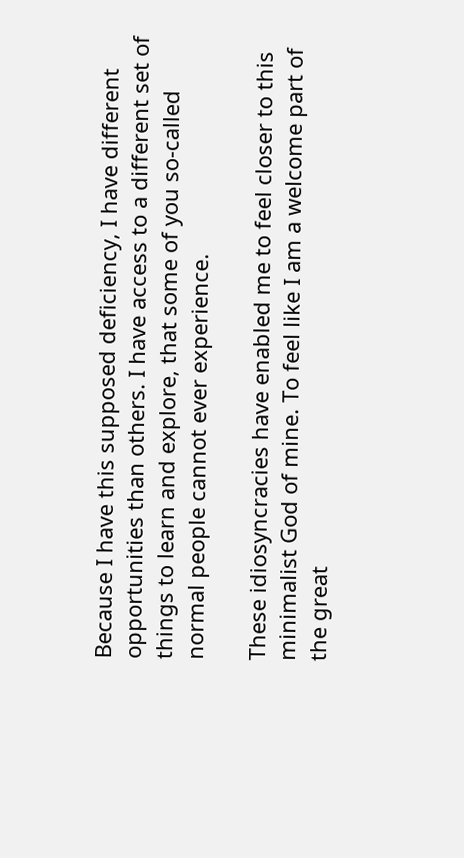Because I have this supposed deficiency, I have different opportunities than others. I have access to a different set of things to learn and explore, that some of you so-called normal people cannot ever experience.

These idiosyncracies have enabled me to feel closer to this minimalist God of mine. To feel like I am a welcome part of the great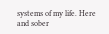systems of my life. Here and sober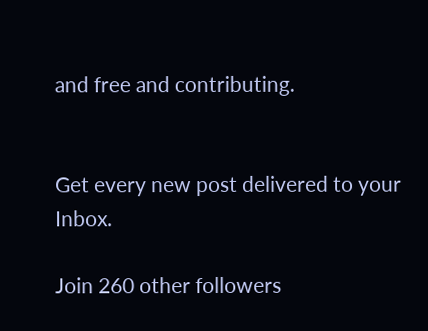and free and contributing.


Get every new post delivered to your Inbox.

Join 260 other followers